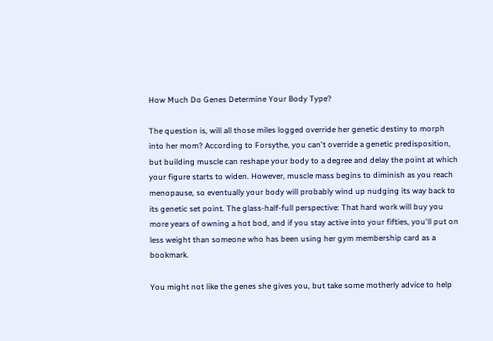How Much Do Genes Determine Your Body Type?

The question is, will all those miles logged override her genetic destiny to morph into her mom? According to Forsythe, you can't override a genetic predisposition, but building muscle can reshape your body to a degree and delay the point at which your figure starts to widen. However, muscle mass begins to diminish as you reach menopause, so eventually your body will probably wind up nudging its way back to its genetic set point. The glass-half-full perspective: That hard work will buy you more years of owning a hot bod, and if you stay active into your fifties, you'll put on less weight than someone who has been using her gym membership card as a bookmark.

You might not like the genes she gives you, but take some motherly advice to help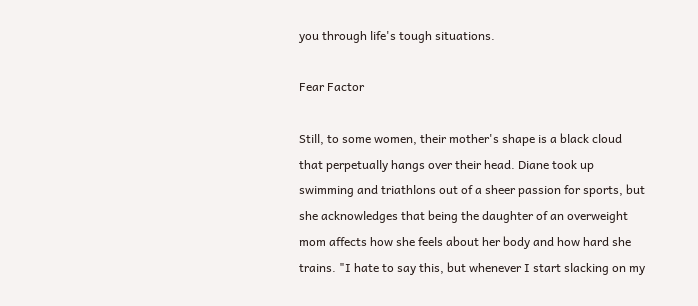you through life's tough situations.

Fear Factor

Still, to some women, their mother's shape is a black cloud that perpetually hangs over their head. Diane took up swimming and triathlons out of a sheer passion for sports, but she acknowledges that being the daughter of an overweight mom affects how she feels about her body and how hard she trains. "I hate to say this, but whenever I start slacking on my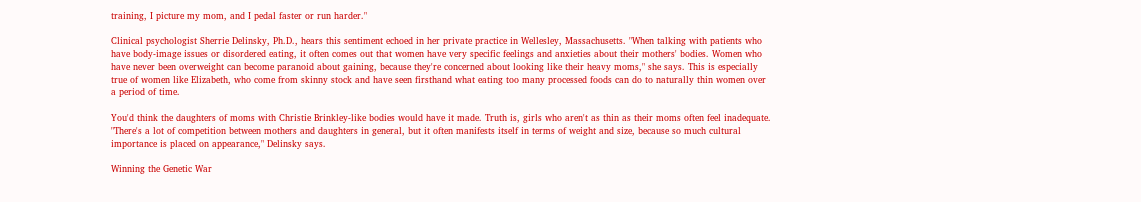training, I picture my mom, and I pedal faster or run harder."

Clinical psychologist Sherrie Delinsky, Ph.D., hears this sentiment echoed in her private practice in Wellesley, Massachusetts. "When talking with patients who have body-image issues or disordered eating, it often comes out that women have very specific feelings and anxieties about their mothers' bodies. Women who have never been overweight can become paranoid about gaining, because they're concerned about looking like their heavy moms," she says. This is especially true of women like Elizabeth, who come from skinny stock and have seen firsthand what eating too many processed foods can do to naturally thin women over a period of time.

You'd think the daughters of moms with Christie Brinkley-like bodies would have it made. Truth is, girls who aren't as thin as their moms often feel inadequate. "There's a lot of competition between mothers and daughters in general, but it often manifests itself in terms of weight and size, because so much cultural importance is placed on appearance," Delinsky says.

Winning the Genetic War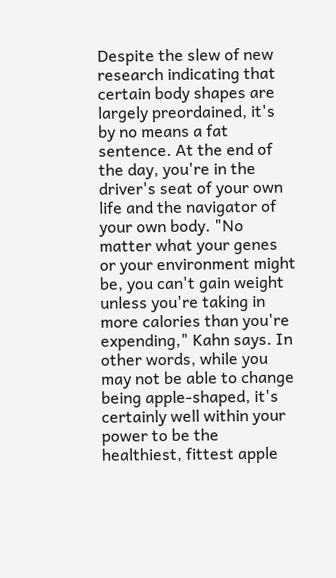Despite the slew of new research indicating that certain body shapes are largely preordained, it's by no means a fat sentence. At the end of the day, you're in the driver's seat of your own life and the navigator of your own body. "No matter what your genes or your environment might be, you can't gain weight unless you're taking in more calories than you're expending," Kahn says. In other words, while you may not be able to change being apple-shaped, it's certainly well within your power to be the healthiest, fittest apple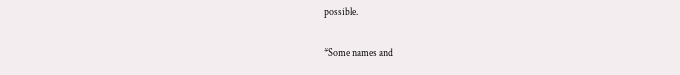possible.

*Some names and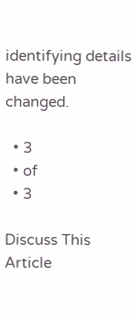identifying details have been changed.

  • 3
  • of
  • 3

Discuss This Article